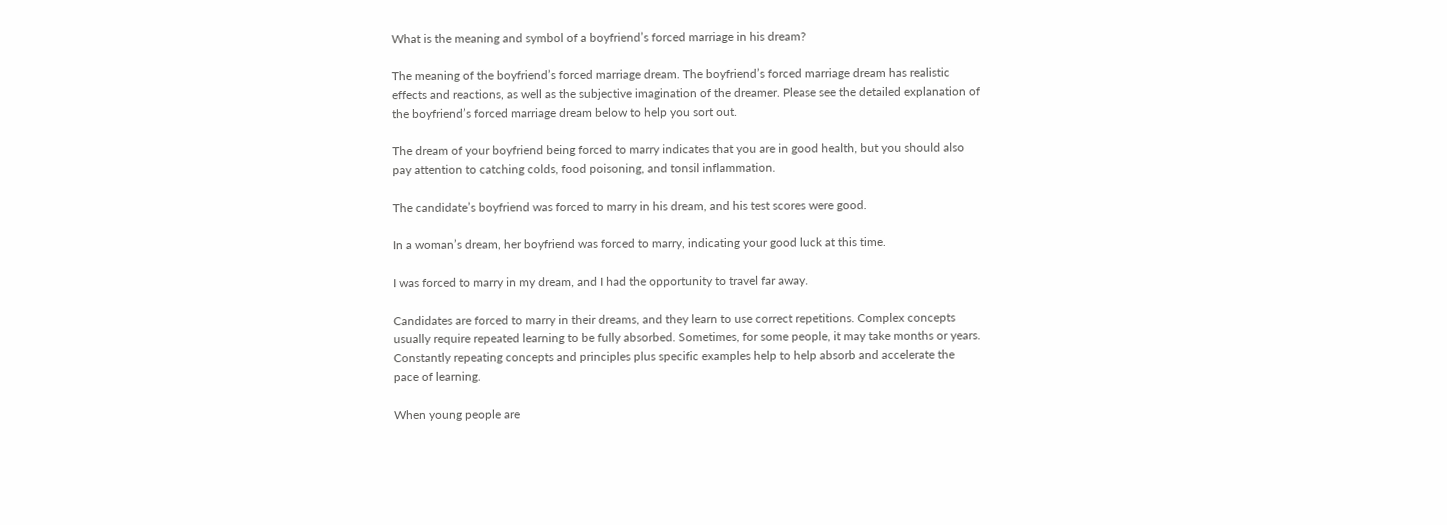What is the meaning and symbol of a boyfriend’s forced marriage in his dream?

The meaning of the boyfriend’s forced marriage dream. The boyfriend’s forced marriage dream has realistic effects and reactions, as well as the subjective imagination of the dreamer. Please see the detailed explanation of the boyfriend’s forced marriage dream below to help you sort out.

The dream of your boyfriend being forced to marry indicates that you are in good health, but you should also pay attention to catching colds, food poisoning, and tonsil inflammation.

The candidate’s boyfriend was forced to marry in his dream, and his test scores were good.

In a woman’s dream, her boyfriend was forced to marry, indicating your good luck at this time.

I was forced to marry in my dream, and I had the opportunity to travel far away.

Candidates are forced to marry in their dreams, and they learn to use correct repetitions. Complex concepts usually require repeated learning to be fully absorbed. Sometimes, for some people, it may take months or years. Constantly repeating concepts and principles plus specific examples help to help absorb and accelerate the pace of learning.

When young people are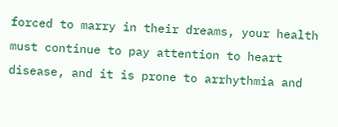forced to marry in their dreams, your health must continue to pay attention to heart disease, and it is prone to arrhythmia and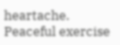heartache. Peaceful exercise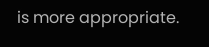is more appropriate.